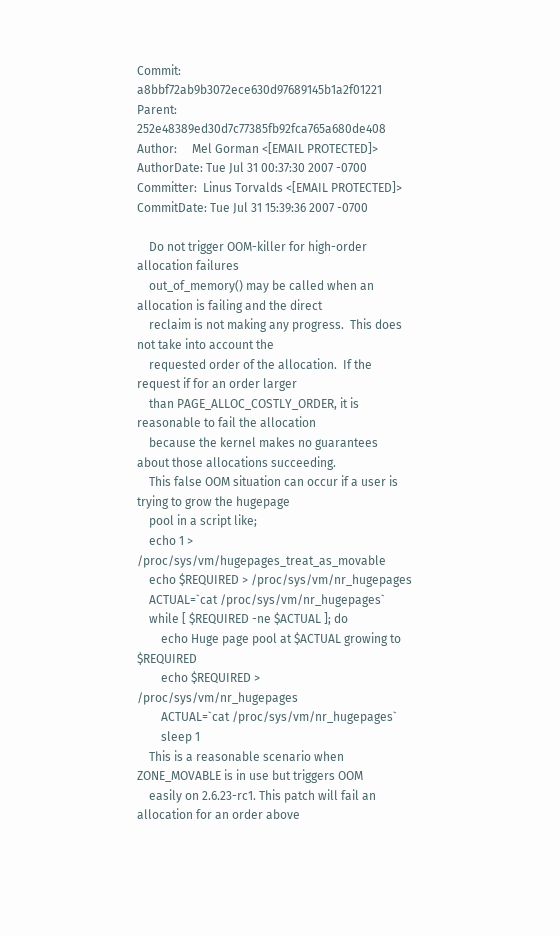Commit:     a8bbf72ab9b3072ece630d97689145b1a2f01221
Parent:     252e48389ed30d7c77385fb92fca765a680de408
Author:     Mel Gorman <[EMAIL PROTECTED]>
AuthorDate: Tue Jul 31 00:37:30 2007 -0700
Committer:  Linus Torvalds <[EMAIL PROTECTED]>
CommitDate: Tue Jul 31 15:39:36 2007 -0700

    Do not trigger OOM-killer for high-order allocation failures
    out_of_memory() may be called when an allocation is failing and the direct
    reclaim is not making any progress.  This does not take into account the
    requested order of the allocation.  If the request if for an order larger
    than PAGE_ALLOC_COSTLY_ORDER, it is reasonable to fail the allocation
    because the kernel makes no guarantees about those allocations succeeding.
    This false OOM situation can occur if a user is trying to grow the hugepage
    pool in a script like;
    echo 1 > /proc/sys/vm/hugepages_treat_as_movable
    echo $REQUIRED > /proc/sys/vm/nr_hugepages
    ACTUAL=`cat /proc/sys/vm/nr_hugepages`
    while [ $REQUIRED -ne $ACTUAL ]; do
        echo Huge page pool at $ACTUAL growing to $REQUIRED
        echo $REQUIRED > /proc/sys/vm/nr_hugepages
        ACTUAL=`cat /proc/sys/vm/nr_hugepages`
        sleep 1
    This is a reasonable scenario when ZONE_MOVABLE is in use but triggers OOM
    easily on 2.6.23-rc1. This patch will fail an allocation for an order above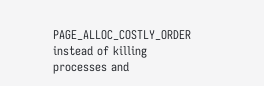PAGE_ALLOC_COSTLY_ORDER instead of killing processes and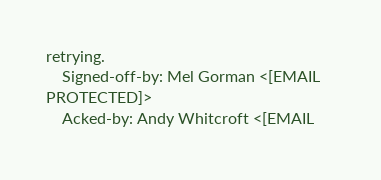retrying.
    Signed-off-by: Mel Gorman <[EMAIL PROTECTED]>
    Acked-by: Andy Whitcroft <[EMAIL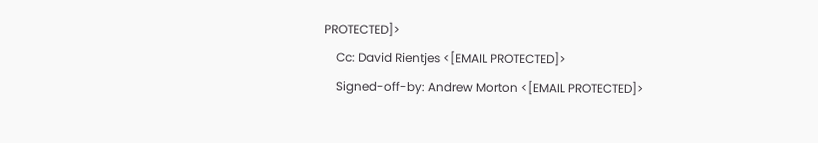PROTECTED]>
    Cc: David Rientjes <[EMAIL PROTECTED]>
    Signed-off-by: Andrew Morton <[EMAIL PROTECTED]>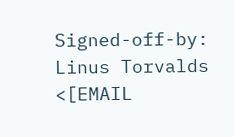Signed-off-by: Linus Torvalds <[EMAIL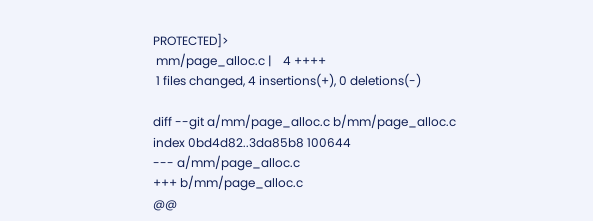PROTECTED]>
 mm/page_alloc.c |    4 ++++
 1 files changed, 4 insertions(+), 0 deletions(-)

diff --git a/mm/page_alloc.c b/mm/page_alloc.c
index 0bd4d82..3da85b8 100644
--- a/mm/page_alloc.c
+++ b/mm/page_alloc.c
@@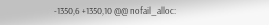-1350,6 +1350,10 @@ nofail_alloc: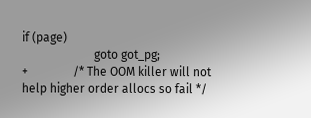if (page)
                        goto got_pg;
+               /* The OOM killer will not help higher order allocs so fail */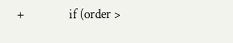+               if (order >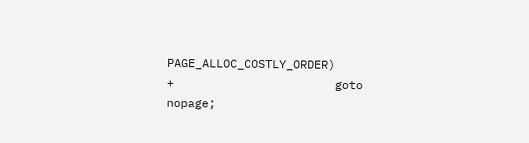PAGE_ALLOC_COSTLY_ORDER)
+                       goto nopage;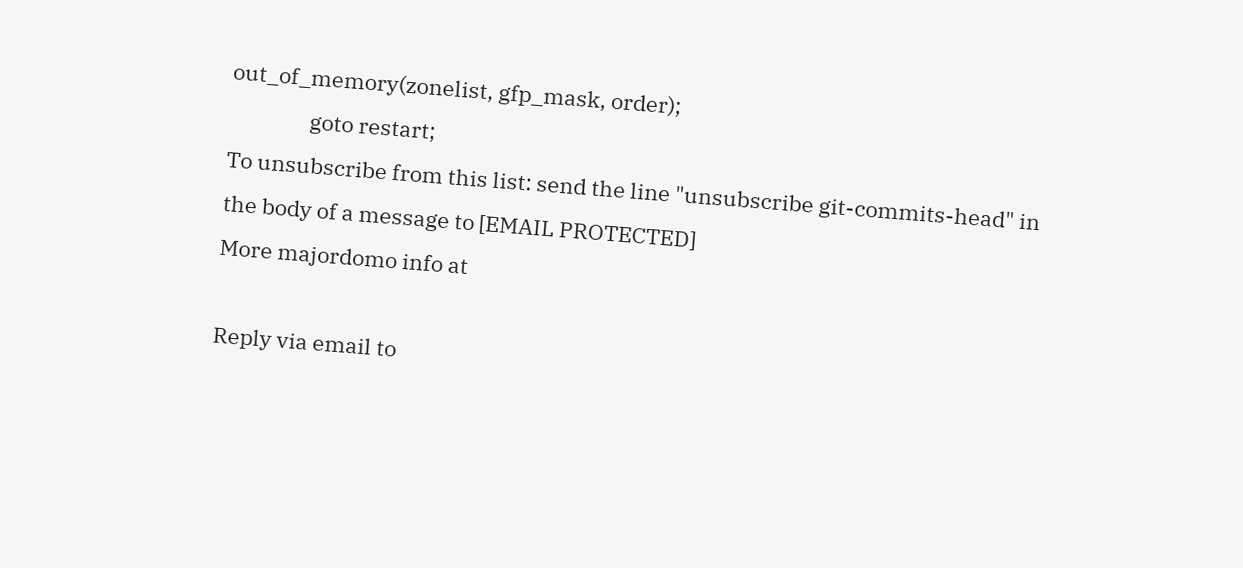out_of_memory(zonelist, gfp_mask, order);
                goto restart;
To unsubscribe from this list: send the line "unsubscribe git-commits-head" in
the body of a message to [EMAIL PROTECTED]
More majordomo info at

Reply via email to